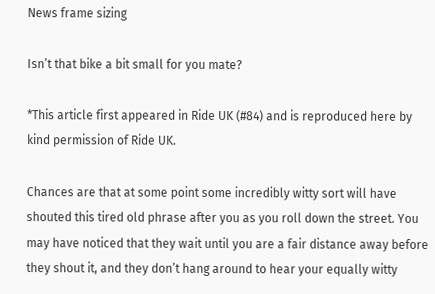News frame sizing

Isn’t that bike a bit small for you mate?

*This article first appeared in Ride UK (#84) and is reproduced here by kind permission of Ride UK.

Chances are that at some point some incredibly witty sort will have shouted this tired old phrase after you as you roll down the street. You may have noticed that they wait until you are a fair distance away before they shout it, and they don’t hang around to hear your equally witty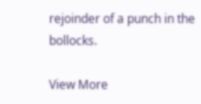rejoinder of a punch in the bollocks.

View More